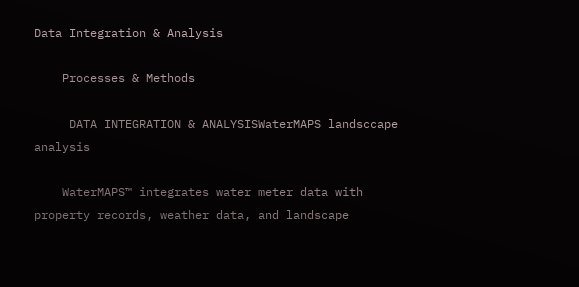Data Integration & Analysis

    Processes & Methods

     DATA INTEGRATION & ANALYSISWaterMAPS landsccape analysis

    WaterMAPS™ integrates water meter data with property records, weather data, and landscape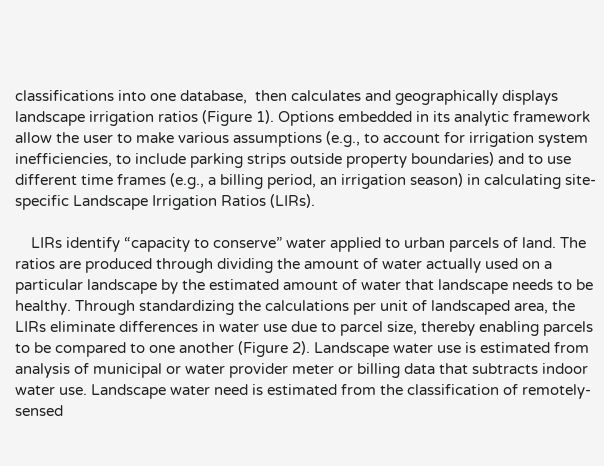classifications into one database,  then calculates and geographically displays landscape irrigation ratios (Figure 1). Options embedded in its analytic framework allow the user to make various assumptions (e.g., to account for irrigation system inefficiencies, to include parking strips outside property boundaries) and to use different time frames (e.g., a billing period, an irrigation season) in calculating site-specific Landscape Irrigation Ratios (LIRs).

    LIRs identify “capacity to conserve” water applied to urban parcels of land. The ratios are produced through dividing the amount of water actually used on a particular landscape by the estimated amount of water that landscape needs to be healthy. Through standardizing the calculations per unit of landscaped area, the LIRs eliminate differences in water use due to parcel size, thereby enabling parcels to be compared to one another (Figure 2). Landscape water use is estimated from analysis of municipal or water provider meter or billing data that subtracts indoor water use. Landscape water need is estimated from the classification of remotely-sensed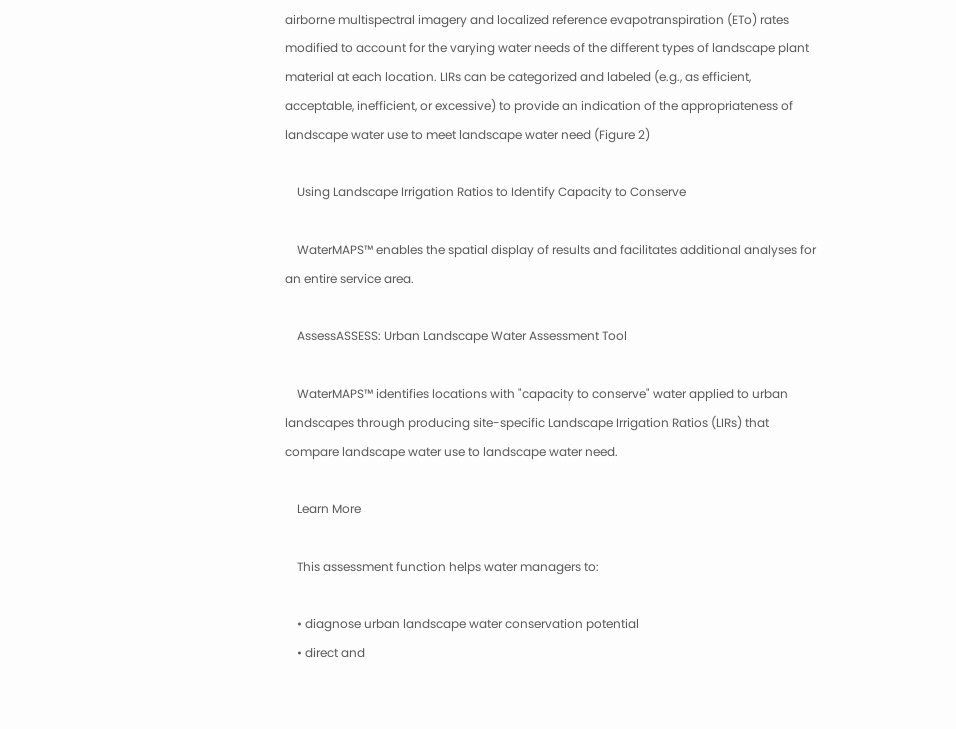airborne multispectral imagery and localized reference evapotranspiration (ETo) rates modified to account for the varying water needs of the different types of landscape plant material at each location. LIRs can be categorized and labeled (e.g., as efficient, acceptable, inefficient, or excessive) to provide an indication of the appropriateness of landscape water use to meet landscape water need (Figure 2)

    Using Landscape Irrigation Ratios to Identify Capacity to Conserve

    WaterMAPS™ enables the spatial display of results and facilitates additional analyses for an entire service area.

    AssessASSESS: Urban Landscape Water Assessment Tool

    WaterMAPS™ identifies locations with "capacity to conserve" water applied to urban landscapes through producing site-specific Landscape Irrigation Ratios (LIRs) that compare landscape water use to landscape water need.

    Learn More

    This assessment function helps water managers to:

    • diagnose urban landscape water conservation potential
    • direct and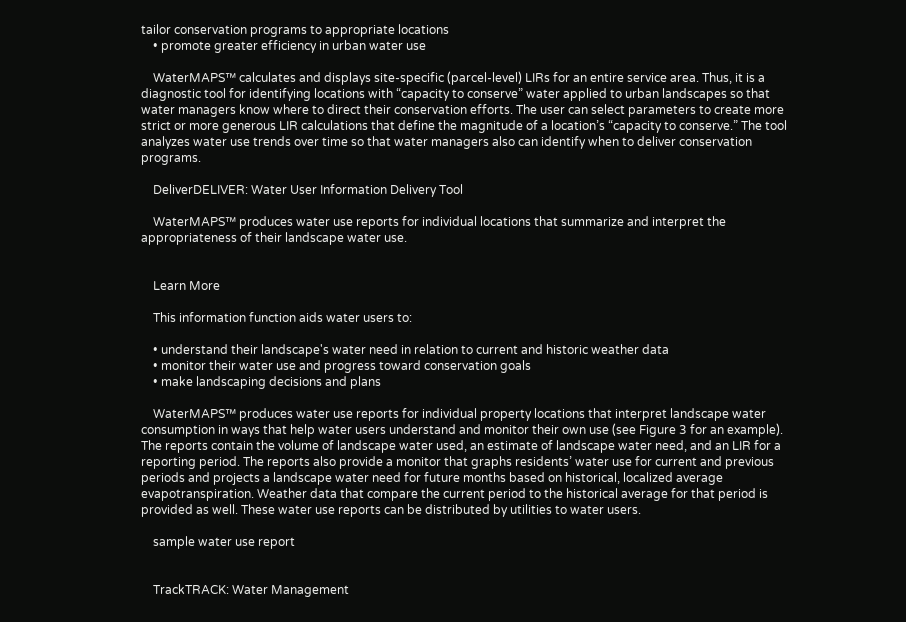tailor conservation programs to appropriate locations
    • promote greater efficiency in urban water use

    WaterMAPS™ calculates and displays site-specific (parcel-level) LIRs for an entire service area. Thus, it is a diagnostic tool for identifying locations with “capacity to conserve” water applied to urban landscapes so that water managers know where to direct their conservation efforts. The user can select parameters to create more strict or more generous LIR calculations that define the magnitude of a location’s “capacity to conserve.” The tool analyzes water use trends over time so that water managers also can identify when to deliver conservation programs.

    DeliverDELIVER: Water User Information Delivery Tool

    WaterMAPS™ produces water use reports for individual locations that summarize and interpret the appropriateness of their landscape water use.


    Learn More

    This information function aids water users to:

    • understand their landscape's water need in relation to current and historic weather data
    • monitor their water use and progress toward conservation goals
    • make landscaping decisions and plans

    WaterMAPS™ produces water use reports for individual property locations that interpret landscape water consumption in ways that help water users understand and monitor their own use (see Figure 3 for an example). The reports contain the volume of landscape water used, an estimate of landscape water need, and an LIR for a reporting period. The reports also provide a monitor that graphs residents’ water use for current and previous periods and projects a landscape water need for future months based on historical, localized average evapotranspiration. Weather data that compare the current period to the historical average for that period is provided as well. These water use reports can be distributed by utilities to water users.

    sample water use report


    TrackTRACK: Water Management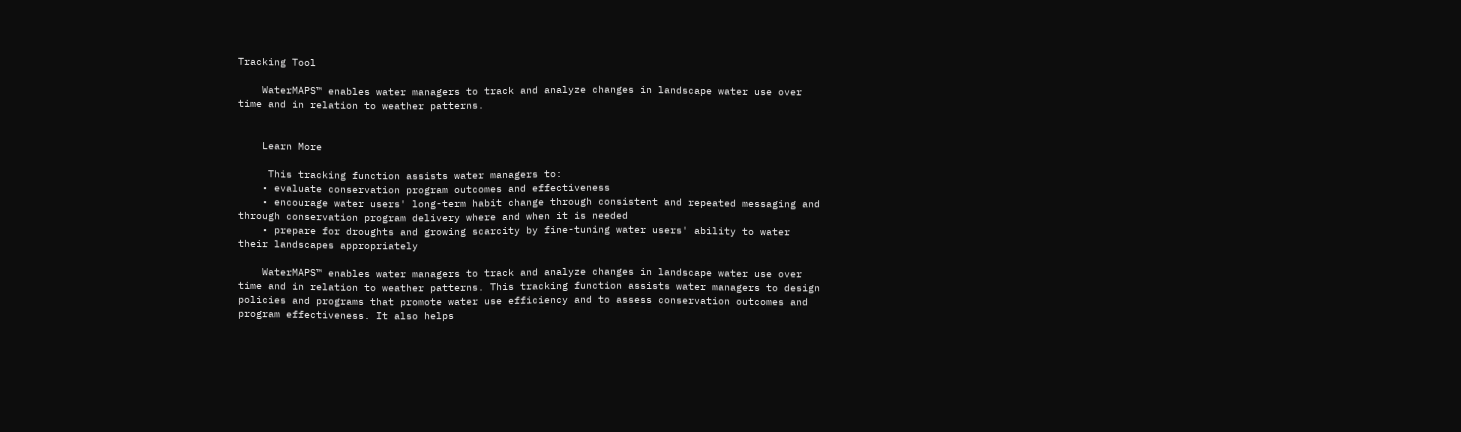Tracking Tool

    WaterMAPS™ enables water managers to track and analyze changes in landscape water use over time and in relation to weather patterns.


    Learn More

     This tracking function assists water managers to:
    • evaluate conservation program outcomes and effectiveness
    • encourage water users' long-term habit change through consistent and repeated messaging and through conservation program delivery where and when it is needed
    • prepare for droughts and growing scarcity by fine-tuning water users' ability to water their landscapes appropriately

    WaterMAPS™ enables water managers to track and analyze changes in landscape water use over time and in relation to weather patterns. This tracking function assists water managers to design policies and programs that promote water use efficiency and to assess conservation outcomes and program effectiveness. It also helps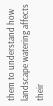them to understand how landscape watering affects their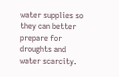water supplies so they can better prepare for droughts and water scarcity.